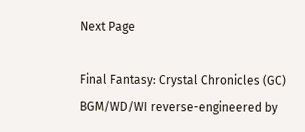Next Page

Final Fantasy: Crystal Chronicles (GC) BGM/WD/WI reverse-engineered by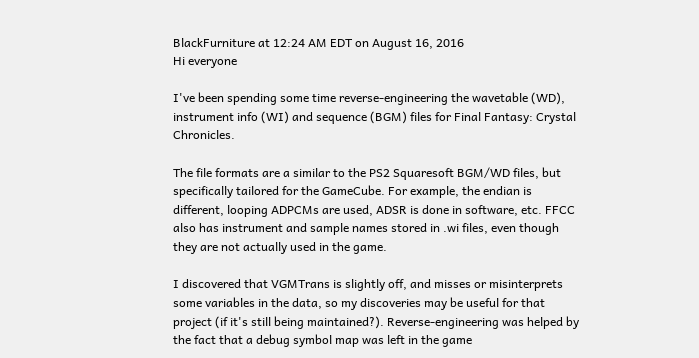BlackFurniture at 12:24 AM EDT on August 16, 2016
Hi everyone

I've been spending some time reverse-engineering the wavetable (WD), instrument info (WI) and sequence (BGM) files for Final Fantasy: Crystal Chronicles.

The file formats are a similar to the PS2 Squaresoft BGM/WD files, but specifically tailored for the GameCube. For example, the endian is different, looping ADPCMs are used, ADSR is done in software, etc. FFCC also has instrument and sample names stored in .wi files, even though they are not actually used in the game.

I discovered that VGMTrans is slightly off, and misses or misinterprets some variables in the data, so my discoveries may be useful for that project (if it's still being maintained?). Reverse-engineering was helped by the fact that a debug symbol map was left in the game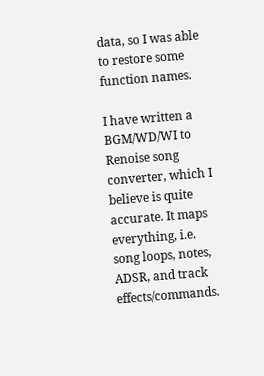data, so I was able to restore some function names.

I have written a BGM/WD/WI to Renoise song converter, which I believe is quite accurate. It maps everything, i.e. song loops, notes, ADSR, and track effects/commands.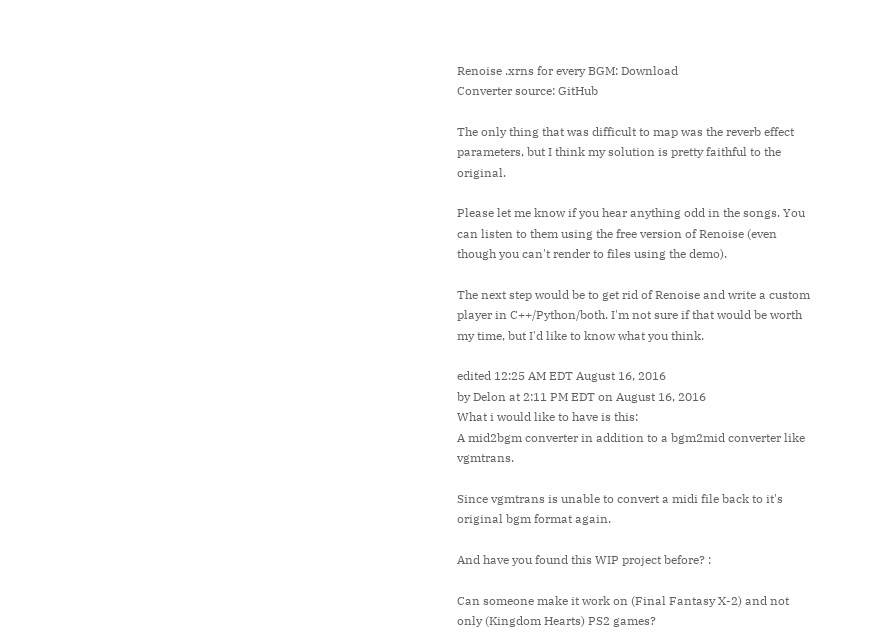Renoise .xrns for every BGM: Download
Converter source: GitHub

The only thing that was difficult to map was the reverb effect parameters, but I think my solution is pretty faithful to the original.

Please let me know if you hear anything odd in the songs. You can listen to them using the free version of Renoise (even though you can't render to files using the demo).

The next step would be to get rid of Renoise and write a custom player in C++/Python/both. I'm not sure if that would be worth my time, but I'd like to know what you think.

edited 12:25 AM EDT August 16, 2016
by Delon at 2:11 PM EDT on August 16, 2016
What i would like to have is this:
A mid2bgm converter in addition to a bgm2mid converter like vgmtrans.

Since vgmtrans is unable to convert a midi file back to it's original bgm format again.

And have you found this WIP project before? :

Can someone make it work on (Final Fantasy X-2) and not only (Kingdom Hearts) PS2 games?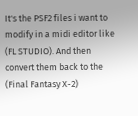It's the PSF2 files i want to modify in a midi editor like (FL STUDIO). And then convert them back to the (Final Fantasy X-2)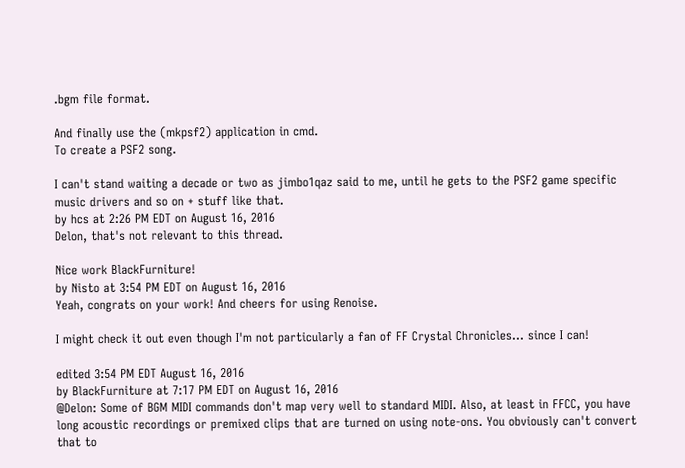.bgm file format.

And finally use the (mkpsf2) application in cmd.
To create a PSF2 song.

I can't stand waiting a decade or two as jimbo1qaz said to me, until he gets to the PSF2 game specific music drivers and so on + stuff like that.
by hcs at 2:26 PM EDT on August 16, 2016
Delon, that's not relevant to this thread.

Nice work BlackFurniture!
by Nisto at 3:54 PM EDT on August 16, 2016
Yeah, congrats on your work! And cheers for using Renoise.

I might check it out even though I'm not particularly a fan of FF Crystal Chronicles... since I can!

edited 3:54 PM EDT August 16, 2016
by BlackFurniture at 7:17 PM EDT on August 16, 2016
@Delon: Some of BGM MIDI commands don't map very well to standard MIDI. Also, at least in FFCC, you have long acoustic recordings or premixed clips that are turned on using note-ons. You obviously can't convert that to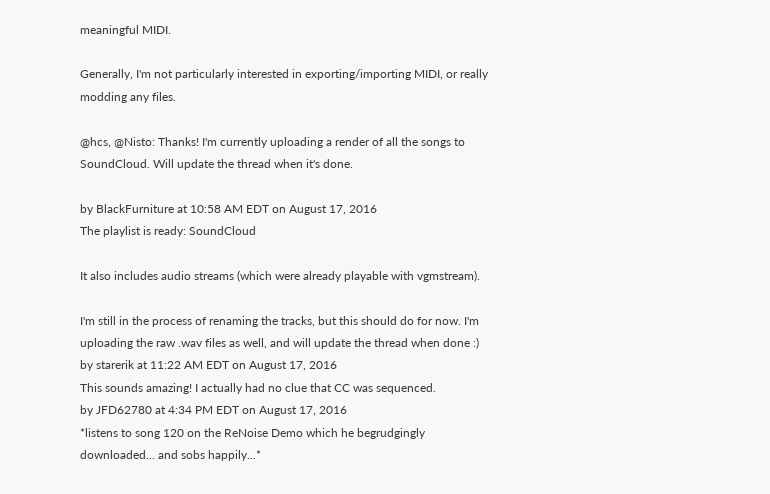meaningful MIDI.

Generally, I'm not particularly interested in exporting/importing MIDI, or really modding any files.

@hcs, @Nisto: Thanks! I'm currently uploading a render of all the songs to SoundCloud. Will update the thread when it's done.

by BlackFurniture at 10:58 AM EDT on August 17, 2016
The playlist is ready: SoundCloud

It also includes audio streams (which were already playable with vgmstream).

I'm still in the process of renaming the tracks, but this should do for now. I'm uploading the raw .wav files as well, and will update the thread when done :)
by starerik at 11:22 AM EDT on August 17, 2016
This sounds amazing! I actually had no clue that CC was sequenced.
by JFD62780 at 4:34 PM EDT on August 17, 2016
*listens to song 120 on the ReNoise Demo which he begrudgingly downloaded... and sobs happily...*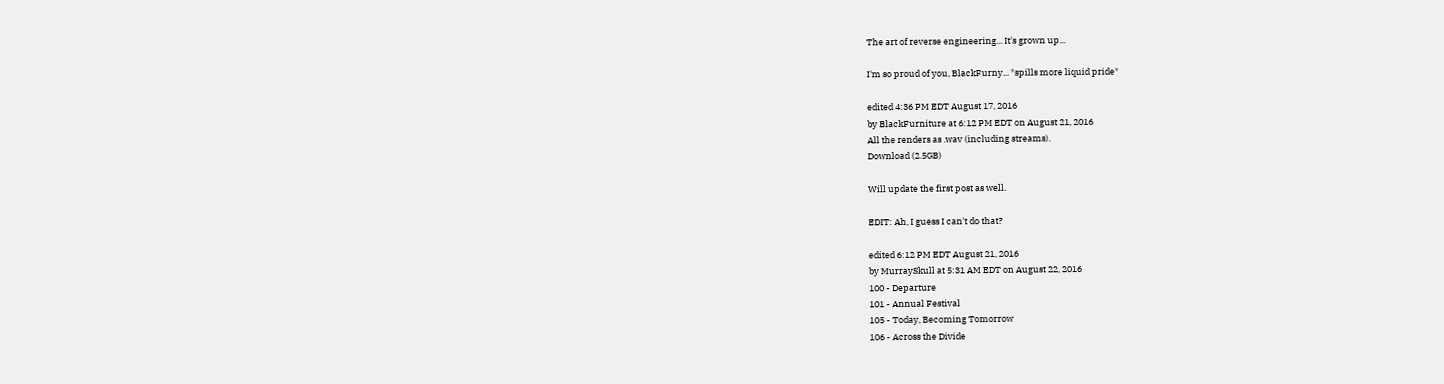The art of reverse engineering... It's grown up...

I'm so proud of you, BlackFurny... *spills more liquid pride*

edited 4:36 PM EDT August 17, 2016
by BlackFurniture at 6:12 PM EDT on August 21, 2016
All the renders as .wav (including streams).
Download (2.5GB)

Will update the first post as well.

EDIT: Ah, I guess I can't do that?

edited 6:12 PM EDT August 21, 2016
by MurraySkull at 5:31 AM EDT on August 22, 2016
100 - Departure
101 - Annual Festival
105 - Today, Becoming Tomorrow
106 - Across the Divide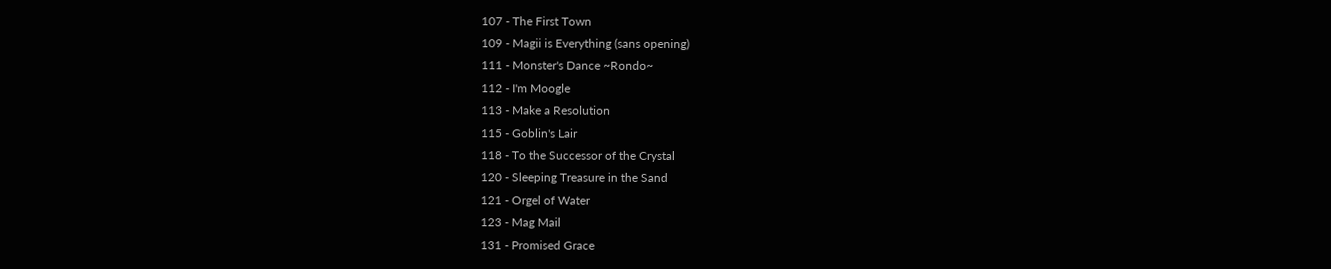107 - The First Town
109 - Magii is Everything (sans opening)
111 - Monster's Dance ~Rondo~
112 - I'm Moogle
113 - Make a Resolution
115 - Goblin's Lair
118 - To the Successor of the Crystal
120 - Sleeping Treasure in the Sand
121 - Orgel of Water
123 - Mag Mail
131 - Promised Grace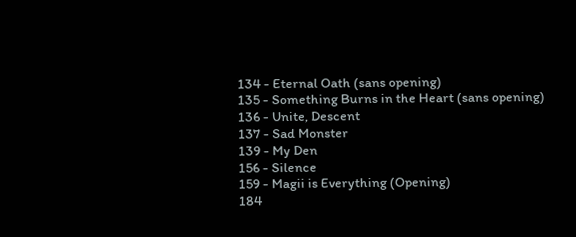134 - Eternal Oath (sans opening)
135 - Something Burns in the Heart (sans opening)
136 - Unite, Descent
137 - Sad Monster
139 - My Den
156 - Silence
159 - Magii is Everything (Opening)
184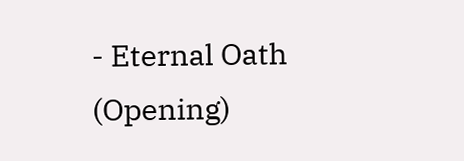- Eternal Oath (Opening)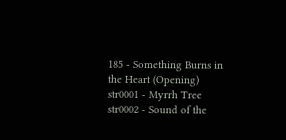185 - Something Burns in the Heart (Opening)
str0001 - Myrrh Tree
str0002 - Sound of the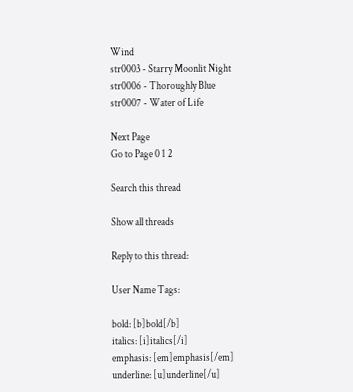Wind
str0003 - Starry Moonlit Night
str0006 - Thoroughly Blue
str0007 - Water of Life

Next Page
Go to Page 0 1 2

Search this thread

Show all threads

Reply to this thread:

User Name Tags:

bold: [b]bold[/b]
italics: [i]italics[/i]
emphasis: [em]emphasis[/em]
underline: [u]underline[/u]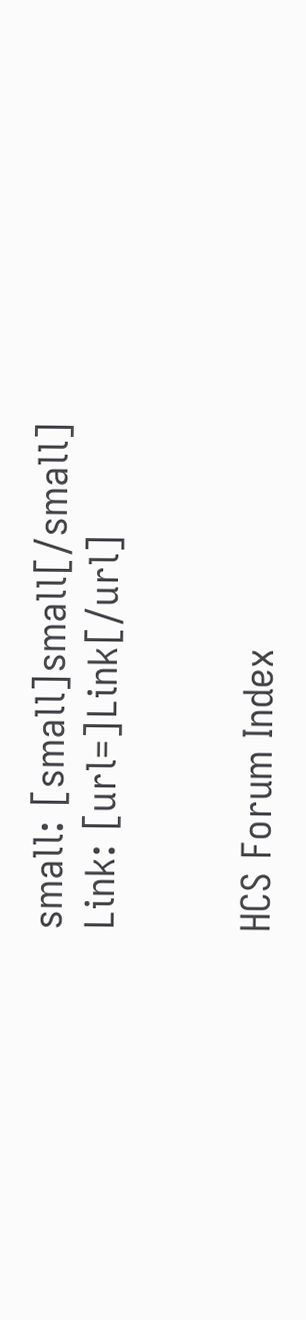small: [small]small[/small]
Link: [url=]Link[/url]


HCS Forum Index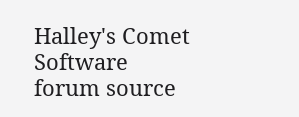Halley's Comet Software
forum source